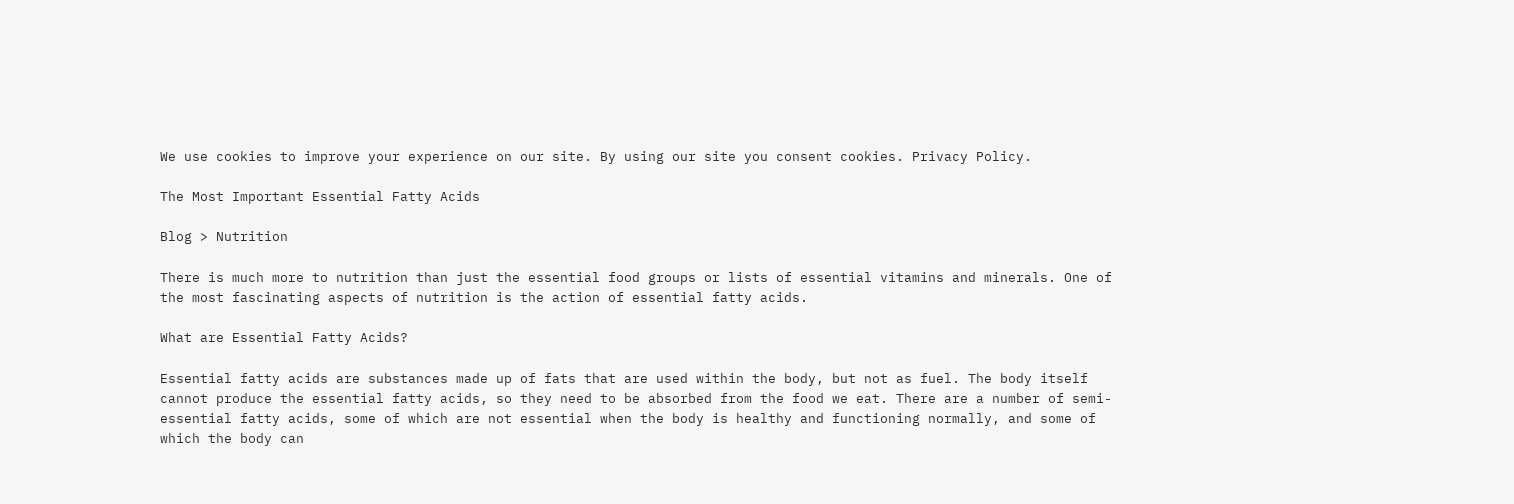We use cookies to improve your experience on our site. By using our site you consent cookies. Privacy Policy.

The Most Important Essential Fatty Acids

Blog > Nutrition

There is much more to nutrition than just the essential food groups or lists of essential vitamins and minerals. One of the most fascinating aspects of nutrition is the action of essential fatty acids.

What are Essential Fatty Acids?

Essential fatty acids are substances made up of fats that are used within the body, but not as fuel. The body itself cannot produce the essential fatty acids, so they need to be absorbed from the food we eat. There are a number of semi-essential fatty acids, some of which are not essential when the body is healthy and functioning normally, and some of which the body can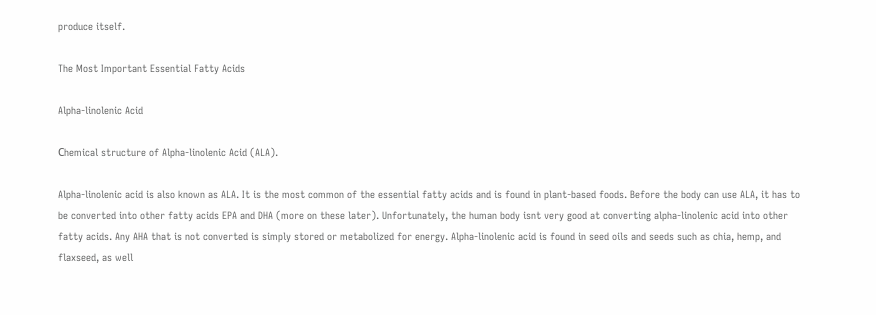produce itself.

The Most Important Essential Fatty Acids

Alpha-linolenic Acid

Сhemical structure of Alpha-linolenic Acid (ALA).

Alpha-linolenic acid is also known as ALA. It is the most common of the essential fatty acids and is found in plant-based foods. Before the body can use ALA, it has to be converted into other fatty acids EPA and DHA (more on these later). Unfortunately, the human body isnt very good at converting alpha-linolenic acid into other fatty acids. Any AHA that is not converted is simply stored or metabolized for energy. Alpha-linolenic acid is found in seed oils and seeds such as chia, hemp, and flaxseed, as well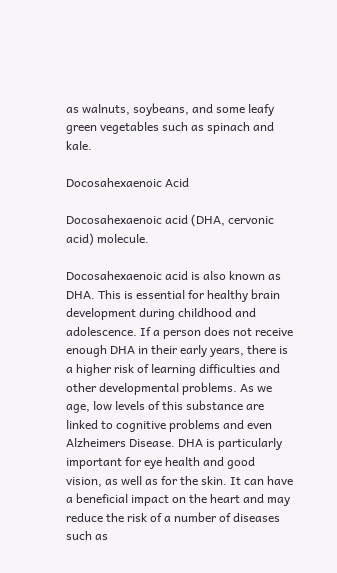as walnuts, soybeans, and some leafy green vegetables such as spinach and kale.

Docosahexaenoic Acid

Docosahexaenoic acid (DHA, cervonic acid) molecule.

Docosahexaenoic acid is also known as DHA. This is essential for healthy brain development during childhood and adolescence. If a person does not receive enough DHA in their early years, there is a higher risk of learning difficulties and other developmental problems. As we age, low levels of this substance are linked to cognitive problems and even Alzheimers Disease. DHA is particularly important for eye health and good vision, as well as for the skin. It can have a beneficial impact on the heart and may reduce the risk of a number of diseases such as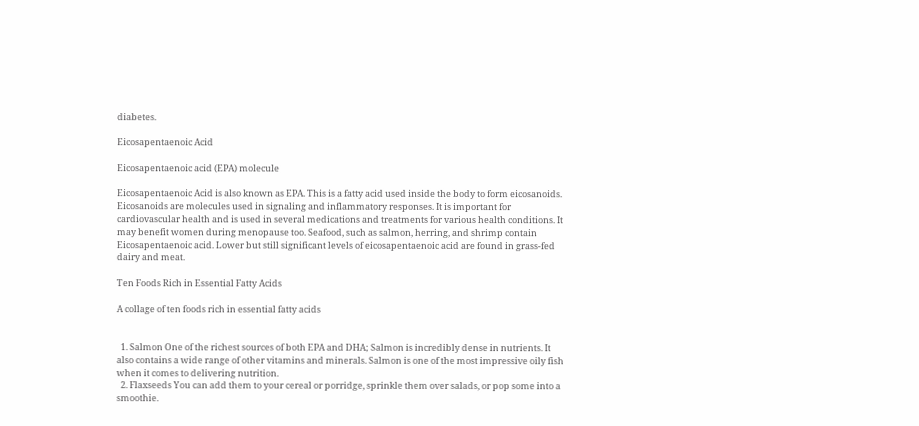diabetes.

Eicosapentaenoic Acid

Eicosapentaenoic acid (EPA) molecule

Eicosapentaenoic Acid is also known as EPA. This is a fatty acid used inside the body to form eicosanoids. Eicosanoids are molecules used in signaling and inflammatory responses. It is important for cardiovascular health and is used in several medications and treatments for various health conditions. It may benefit women during menopause too. Seafood, such as salmon, herring, and shrimp contain Eicosapentaenoic acid. Lower but still significant levels of eicosapentaenoic acid are found in grass-fed dairy and meat.

Ten Foods Rich in Essential Fatty Acids

A collage of ten foods rich in essential fatty acids


  1. Salmon One of the richest sources of both EPA and DHA; Salmon is incredibly dense in nutrients. It also contains a wide range of other vitamins and minerals. Salmon is one of the most impressive oily fish when it comes to delivering nutrition.
  2. Flaxseeds You can add them to your cereal or porridge, sprinkle them over salads, or pop some into a smoothie.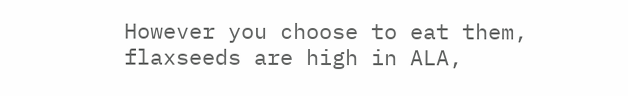However you choose to eat them, flaxseeds are high in ALA,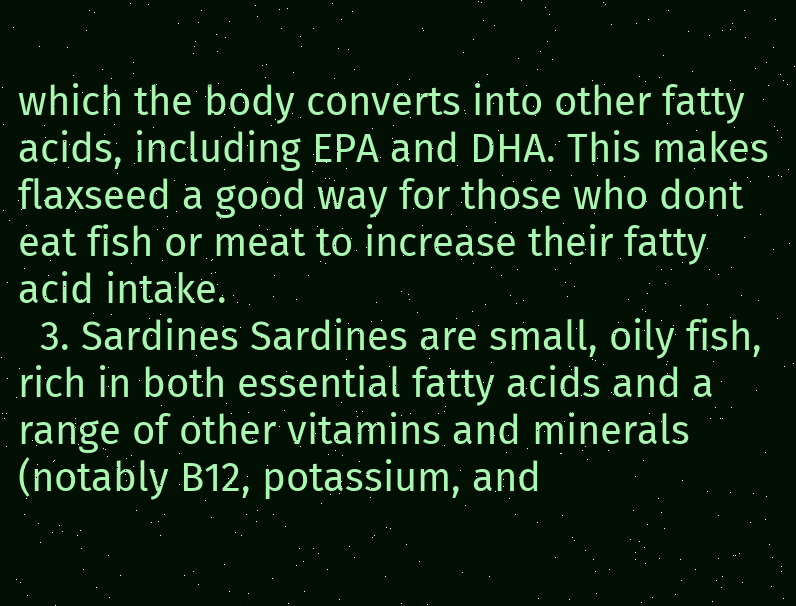which the body converts into other fatty acids, including EPA and DHA. This makes flaxseed a good way for those who dont eat fish or meat to increase their fatty acid intake.
  3. Sardines Sardines are small, oily fish, rich in both essential fatty acids and a range of other vitamins and minerals (notably B12, potassium, and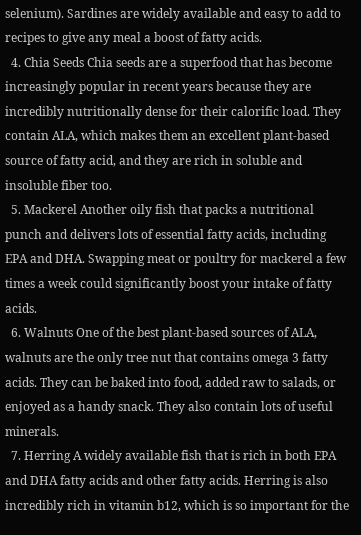selenium). Sardines are widely available and easy to add to recipes to give any meal a boost of fatty acids.
  4. Chia Seeds Chia seeds are a superfood that has become increasingly popular in recent years because they are incredibly nutritionally dense for their calorific load. They contain ALA, which makes them an excellent plant-based source of fatty acid, and they are rich in soluble and insoluble fiber too.
  5. Mackerel Another oily fish that packs a nutritional punch and delivers lots of essential fatty acids, including EPA and DHA. Swapping meat or poultry for mackerel a few times a week could significantly boost your intake of fatty acids.
  6. Walnuts One of the best plant-based sources of ALA, walnuts are the only tree nut that contains omega 3 fatty acids. They can be baked into food, added raw to salads, or enjoyed as a handy snack. They also contain lots of useful minerals.
  7. Herring A widely available fish that is rich in both EPA and DHA fatty acids and other fatty acids. Herring is also incredibly rich in vitamin b12, which is so important for the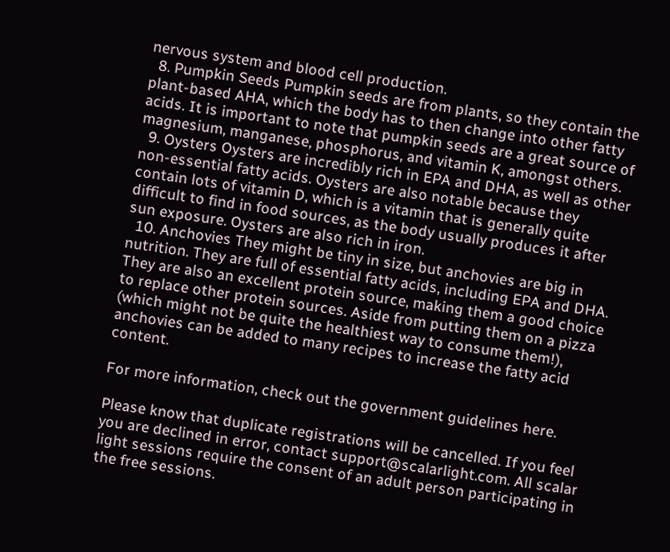nervous system and blood cell production.
  8. Pumpkin Seeds Pumpkin seeds are from plants, so they contain the plant-based AHA, which the body has to then change into other fatty acids. It is important to note that pumpkin seeds are a great source of magnesium, manganese, phosphorus, and vitamin K, amongst others.
  9. Oysters Oysters are incredibly rich in EPA and DHA, as well as other non-essential fatty acids. Oysters are also notable because they contain lots of vitamin D, which is a vitamin that is generally quite difficult to find in food sources, as the body usually produces it after sun exposure. Oysters are also rich in iron.
  10. Anchovies They might be tiny in size, but anchovies are big in nutrition. They are full of essential fatty acids, including EPA and DHA. They are also an excellent protein source, making them a good choice to replace other protein sources. Aside from putting them on a pizza (which might not be quite the healthiest way to consume them!), anchovies can be added to many recipes to increase the fatty acid content.

For more information, check out the government guidelines here.

Please know that duplicate registrations will be cancelled. If you feel you are declined in error, contact support@scalarlight.com. All scalar light sessions require the consent of an adult person participating in the free sessions.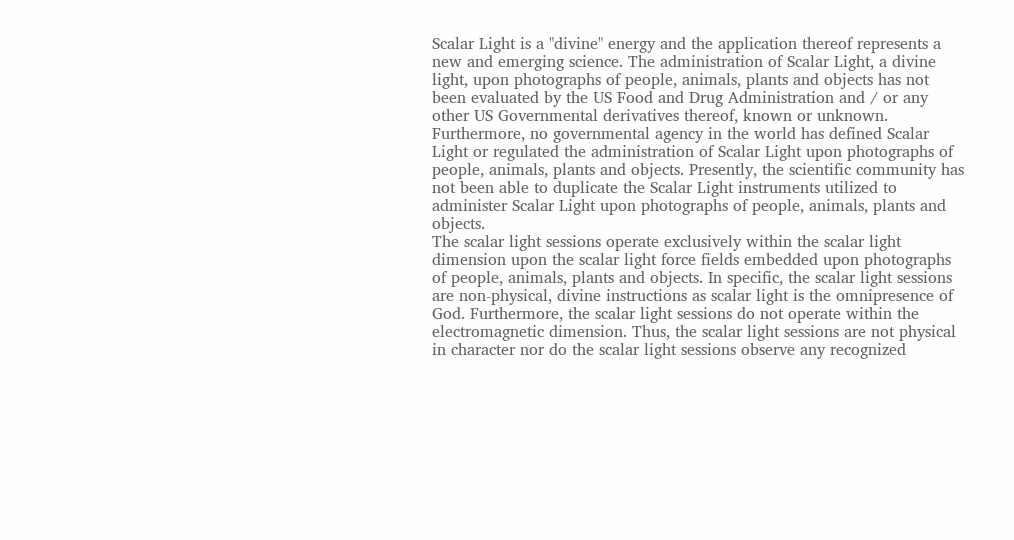Scalar Light is a "divine" energy and the application thereof represents a new and emerging science. The administration of Scalar Light, a divine light, upon photographs of people, animals, plants and objects has not been evaluated by the US Food and Drug Administration and / or any other US Governmental derivatives thereof, known or unknown. Furthermore, no governmental agency in the world has defined Scalar Light or regulated the administration of Scalar Light upon photographs of people, animals, plants and objects. Presently, the scientific community has not been able to duplicate the Scalar Light instruments utilized to administer Scalar Light upon photographs of people, animals, plants and objects.
The scalar light sessions operate exclusively within the scalar light dimension upon the scalar light force fields embedded upon photographs of people, animals, plants and objects. In specific, the scalar light sessions are non-physical, divine instructions as scalar light is the omnipresence of God. Furthermore, the scalar light sessions do not operate within the electromagnetic dimension. Thus, the scalar light sessions are not physical in character nor do the scalar light sessions observe any recognized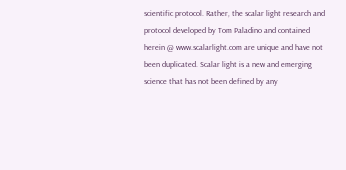scientific protocol. Rather, the scalar light research and protocol developed by Tom Paladino and contained herein @ www.scalarlight.com are unique and have not been duplicated. Scalar light is a new and emerging science that has not been defined by any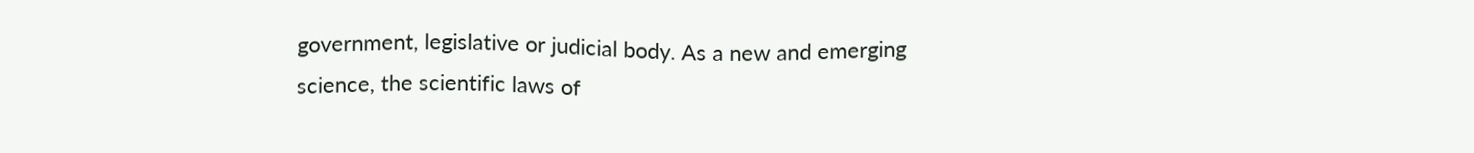government, legislative or judicial body. As a new and emerging science, the scientific laws of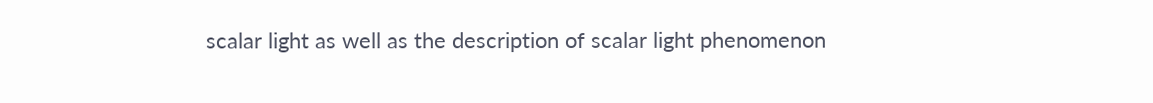scalar light as well as the description of scalar light phenomenon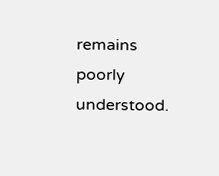remains poorly understood.